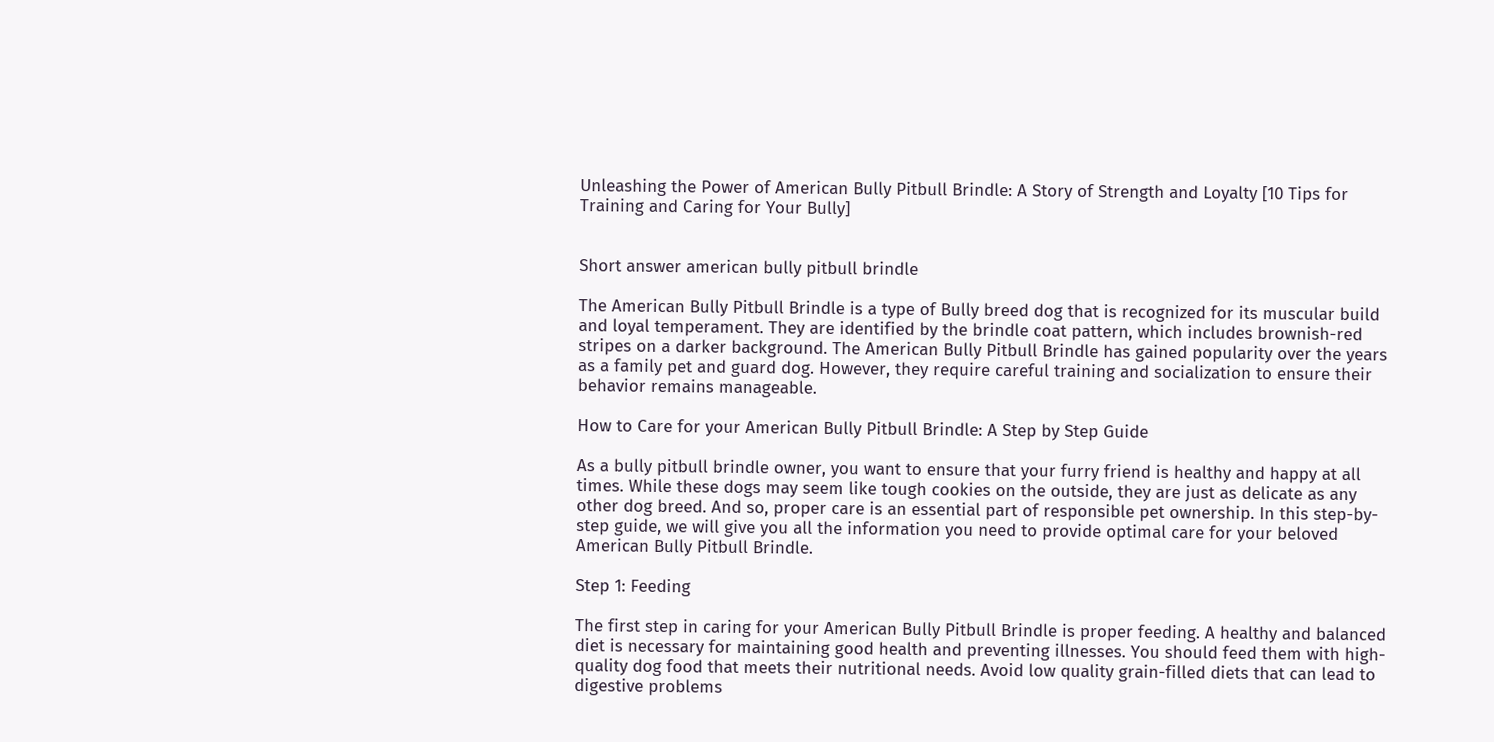Unleashing the Power of American Bully Pitbull Brindle: A Story of Strength and Loyalty [10 Tips for Training and Caring for Your Bully]


Short answer american bully pitbull brindle

The American Bully Pitbull Brindle is a type of Bully breed dog that is recognized for its muscular build and loyal temperament. They are identified by the brindle coat pattern, which includes brownish-red stripes on a darker background. The American Bully Pitbull Brindle has gained popularity over the years as a family pet and guard dog. However, they require careful training and socialization to ensure their behavior remains manageable.

How to Care for your American Bully Pitbull Brindle: A Step by Step Guide

As a bully pitbull brindle owner, you want to ensure that your furry friend is healthy and happy at all times. While these dogs may seem like tough cookies on the outside, they are just as delicate as any other dog breed. And so, proper care is an essential part of responsible pet ownership. In this step-by-step guide, we will give you all the information you need to provide optimal care for your beloved American Bully Pitbull Brindle.

Step 1: Feeding

The first step in caring for your American Bully Pitbull Brindle is proper feeding. A healthy and balanced diet is necessary for maintaining good health and preventing illnesses. You should feed them with high-quality dog food that meets their nutritional needs. Avoid low quality grain-filled diets that can lead to digestive problems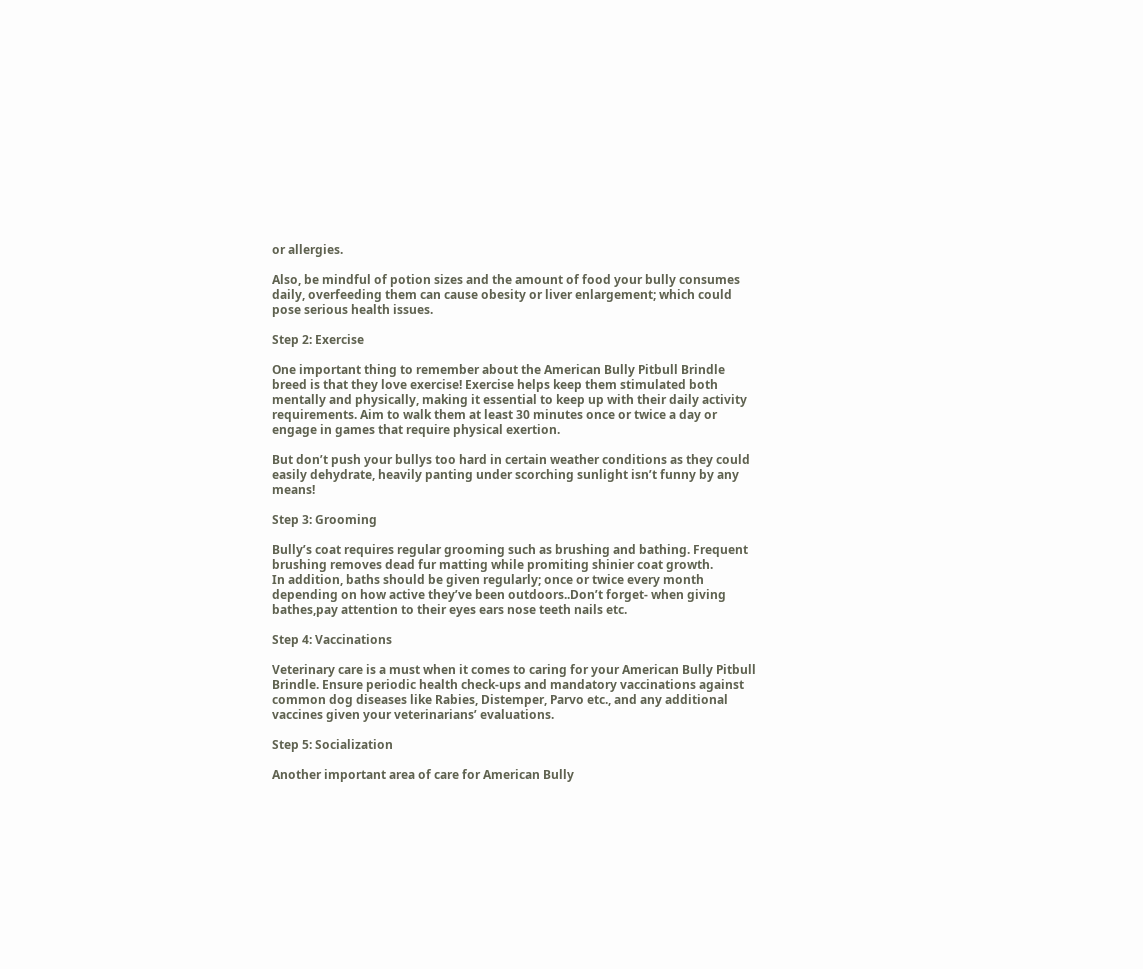or allergies.

Also, be mindful of potion sizes and the amount of food your bully consumes daily, overfeeding them can cause obesity or liver enlargement; which could pose serious health issues.

Step 2: Exercise

One important thing to remember about the American Bully Pitbull Brindle breed is that they love exercise! Exercise helps keep them stimulated both mentally and physically, making it essential to keep up with their daily activity requirements. Aim to walk them at least 30 minutes once or twice a day or engage in games that require physical exertion.

But don’t push your bullys too hard in certain weather conditions as they could easily dehydrate, heavily panting under scorching sunlight isn’t funny by any means!

Step 3: Grooming

Bully’s coat requires regular grooming such as brushing and bathing. Frequent brushing removes dead fur matting while promiting shinier coat growth.
In addition, baths should be given regularly; once or twice every month depending on how active they’ve been outdoors..Don’t forget- when giving bathes,pay attention to their eyes ears nose teeth nails etc.

Step 4: Vaccinations

Veterinary care is a must when it comes to caring for your American Bully Pitbull Brindle. Ensure periodic health check-ups and mandatory vaccinations against common dog diseases like Rabies, Distemper, Parvo etc., and any additional vaccines given your veterinarians’ evaluations.

Step 5: Socialization

Another important area of care for American Bully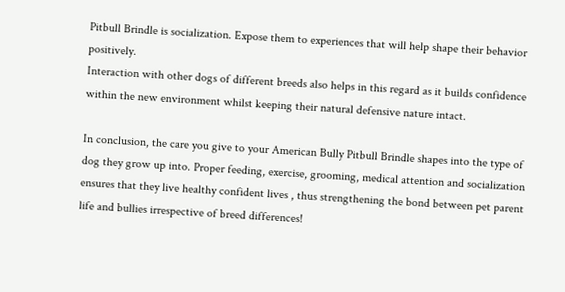Pitbull Brindle is socialization. Expose them to experiences that will help shape their behavior positively.
Interaction with other dogs of different breeds also helps in this regard as it builds confidence within the new environment whilst keeping their natural defensive nature intact.

In conclusion, the care you give to your American Bully Pitbull Brindle shapes into the type of dog they grow up into. Proper feeding, exercise, grooming, medical attention and socialization ensures that they live healthy confident lives , thus strengthening the bond between pet parent life and bullies irrespective of breed differences!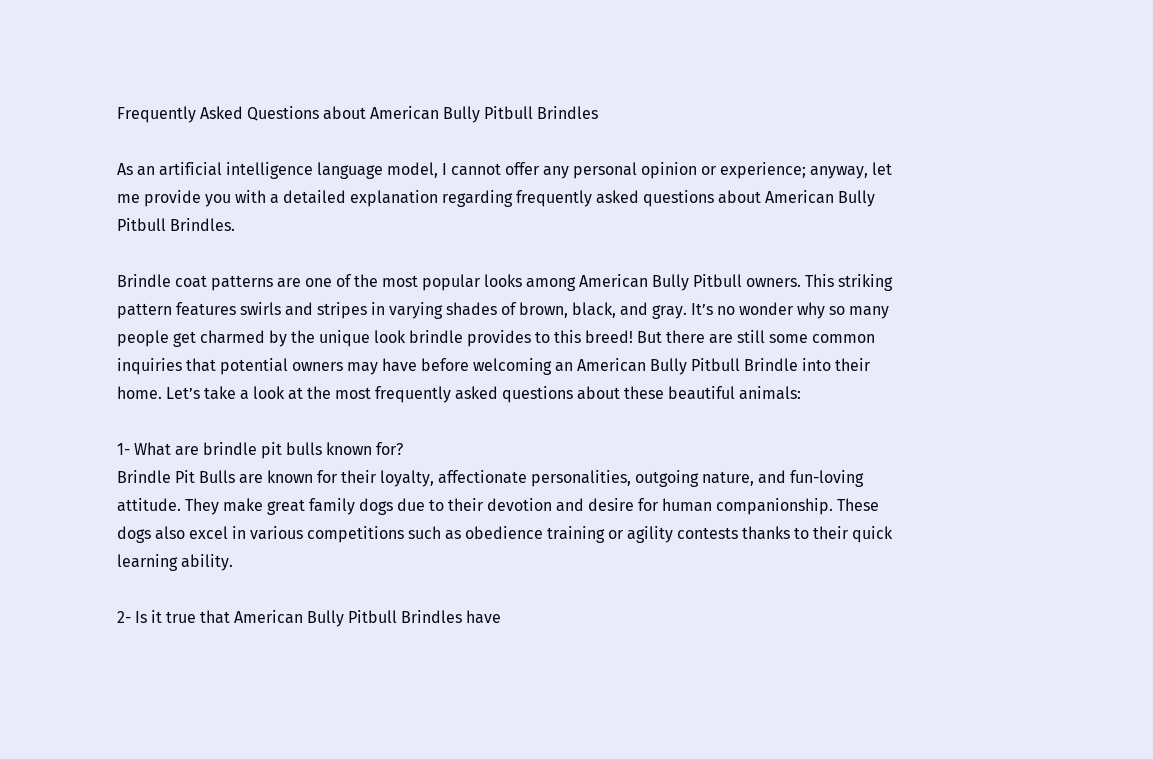Frequently Asked Questions about American Bully Pitbull Brindles

As an artificial intelligence language model, I cannot offer any personal opinion or experience; anyway, let me provide you with a detailed explanation regarding frequently asked questions about American Bully Pitbull Brindles.

Brindle coat patterns are one of the most popular looks among American Bully Pitbull owners. This striking pattern features swirls and stripes in varying shades of brown, black, and gray. It’s no wonder why so many people get charmed by the unique look brindle provides to this breed! But there are still some common inquiries that potential owners may have before welcoming an American Bully Pitbull Brindle into their home. Let’s take a look at the most frequently asked questions about these beautiful animals:

1- What are brindle pit bulls known for?
Brindle Pit Bulls are known for their loyalty, affectionate personalities, outgoing nature, and fun-loving attitude. They make great family dogs due to their devotion and desire for human companionship. These dogs also excel in various competitions such as obedience training or agility contests thanks to their quick learning ability.

2- Is it true that American Bully Pitbull Brindles have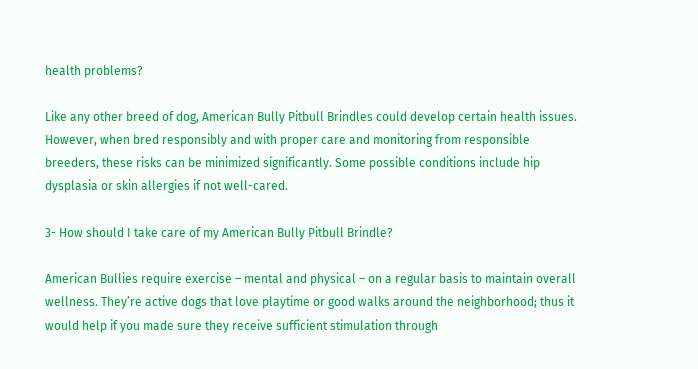health problems?

Like any other breed of dog, American Bully Pitbull Brindles could develop certain health issues. However, when bred responsibly and with proper care and monitoring from responsible breeders, these risks can be minimized significantly. Some possible conditions include hip dysplasia or skin allergies if not well-cared.

3- How should I take care of my American Bully Pitbull Brindle?

American Bullies require exercise – mental and physical – on a regular basis to maintain overall wellness. They’re active dogs that love playtime or good walks around the neighborhood; thus it would help if you made sure they receive sufficient stimulation through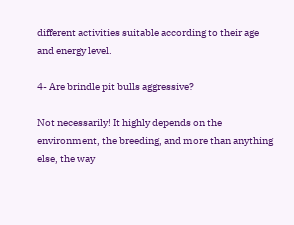different activities suitable according to their age and energy level.

4- Are brindle pit bulls aggressive?

Not necessarily! It highly depends on the environment, the breeding, and more than anything else, the way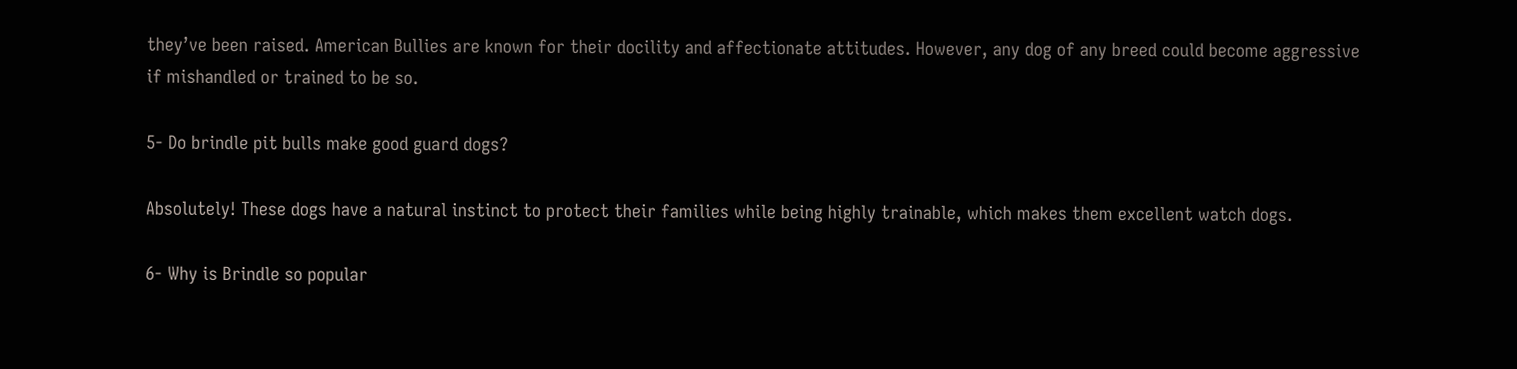they’ve been raised. American Bullies are known for their docility and affectionate attitudes. However, any dog of any breed could become aggressive if mishandled or trained to be so.

5- Do brindle pit bulls make good guard dogs?

Absolutely! These dogs have a natural instinct to protect their families while being highly trainable, which makes them excellent watch dogs.

6- Why is Brindle so popular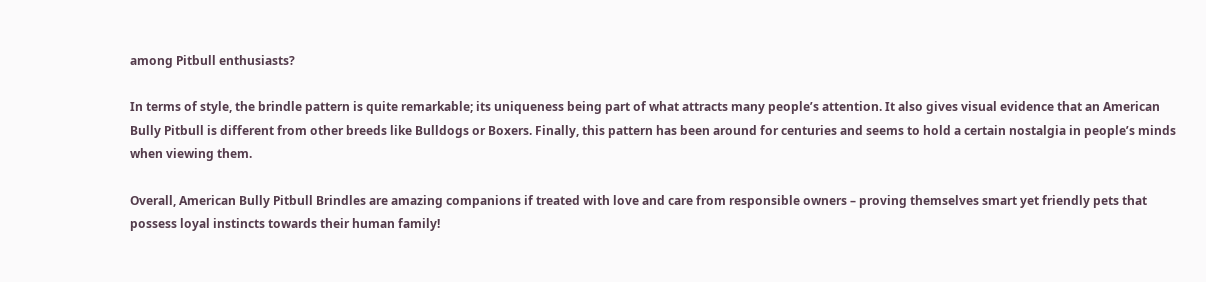among Pitbull enthusiasts?

In terms of style, the brindle pattern is quite remarkable; its uniqueness being part of what attracts many people’s attention. It also gives visual evidence that an American Bully Pitbull is different from other breeds like Bulldogs or Boxers. Finally, this pattern has been around for centuries and seems to hold a certain nostalgia in people’s minds when viewing them.

Overall, American Bully Pitbull Brindles are amazing companions if treated with love and care from responsible owners – proving themselves smart yet friendly pets that possess loyal instincts towards their human family!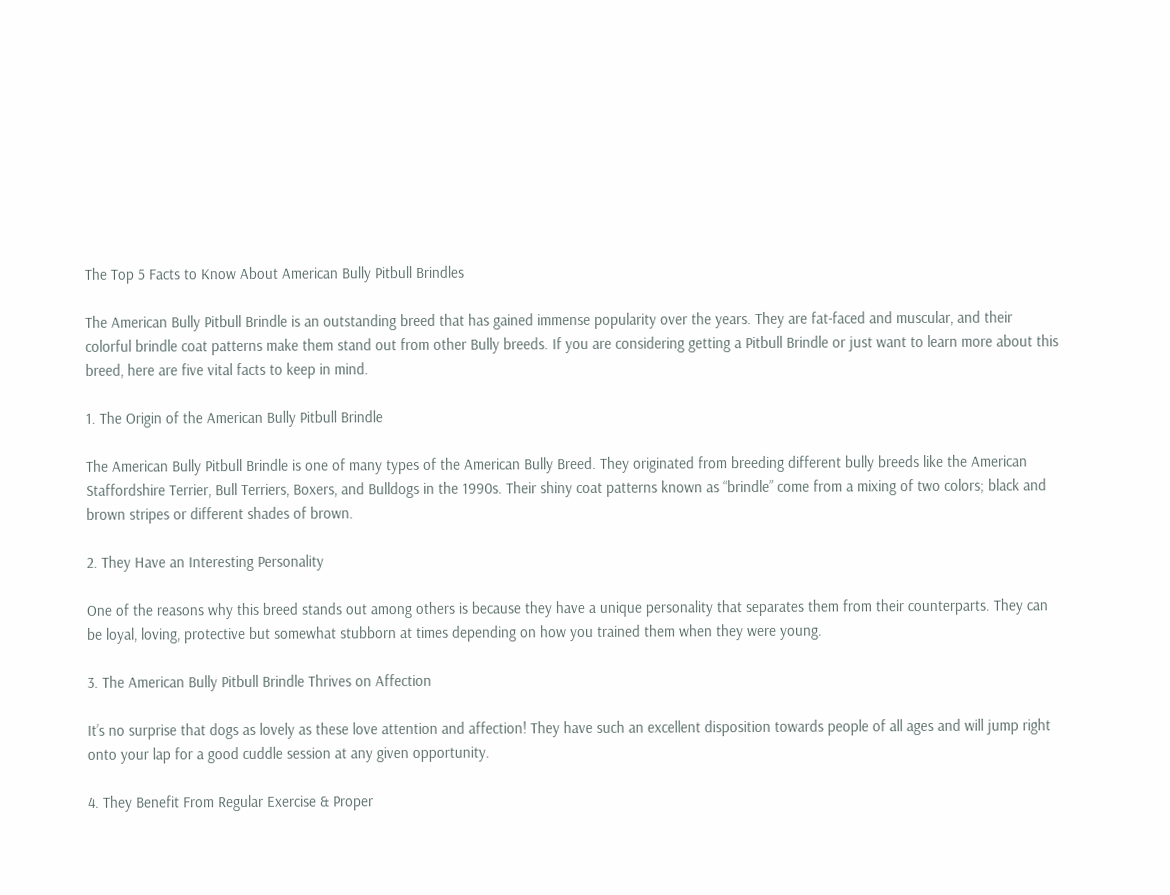The Top 5 Facts to Know About American Bully Pitbull Brindles

The American Bully Pitbull Brindle is an outstanding breed that has gained immense popularity over the years. They are fat-faced and muscular, and their colorful brindle coat patterns make them stand out from other Bully breeds. If you are considering getting a Pitbull Brindle or just want to learn more about this breed, here are five vital facts to keep in mind.

1. The Origin of the American Bully Pitbull Brindle

The American Bully Pitbull Brindle is one of many types of the American Bully Breed. They originated from breeding different bully breeds like the American Staffordshire Terrier, Bull Terriers, Boxers, and Bulldogs in the 1990s. Their shiny coat patterns known as “brindle” come from a mixing of two colors; black and brown stripes or different shades of brown.

2. They Have an Interesting Personality

One of the reasons why this breed stands out among others is because they have a unique personality that separates them from their counterparts. They can be loyal, loving, protective but somewhat stubborn at times depending on how you trained them when they were young.

3. The American Bully Pitbull Brindle Thrives on Affection

It’s no surprise that dogs as lovely as these love attention and affection! They have such an excellent disposition towards people of all ages and will jump right onto your lap for a good cuddle session at any given opportunity.

4. They Benefit From Regular Exercise & Proper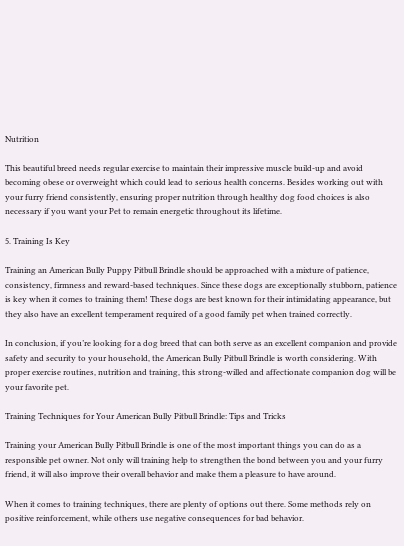Nutrition

This beautiful breed needs regular exercise to maintain their impressive muscle build-up and avoid becoming obese or overweight which could lead to serious health concerns. Besides working out with your furry friend consistently, ensuring proper nutrition through healthy dog food choices is also necessary if you want your Pet to remain energetic throughout its lifetime.

5. Training Is Key

Training an American Bully Puppy Pitbull Brindle should be approached with a mixture of patience, consistency, firmness and reward-based techniques. Since these dogs are exceptionally stubborn, patience is key when it comes to training them! These dogs are best known for their intimidating appearance, but they also have an excellent temperament required of a good family pet when trained correctly.

In conclusion, if you’re looking for a dog breed that can both serve as an excellent companion and provide safety and security to your household, the American Bully Pitbull Brindle is worth considering. With proper exercise routines, nutrition and training, this strong-willed and affectionate companion dog will be your favorite pet.

Training Techniques for Your American Bully Pitbull Brindle: Tips and Tricks

Training your American Bully Pitbull Brindle is one of the most important things you can do as a responsible pet owner. Not only will training help to strengthen the bond between you and your furry friend, it will also improve their overall behavior and make them a pleasure to have around.

When it comes to training techniques, there are plenty of options out there. Some methods rely on positive reinforcement, while others use negative consequences for bad behavior.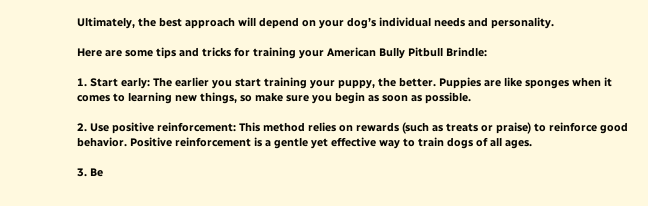Ultimately, the best approach will depend on your dog’s individual needs and personality.

Here are some tips and tricks for training your American Bully Pitbull Brindle:

1. Start early: The earlier you start training your puppy, the better. Puppies are like sponges when it comes to learning new things, so make sure you begin as soon as possible.

2. Use positive reinforcement: This method relies on rewards (such as treats or praise) to reinforce good behavior. Positive reinforcement is a gentle yet effective way to train dogs of all ages.

3. Be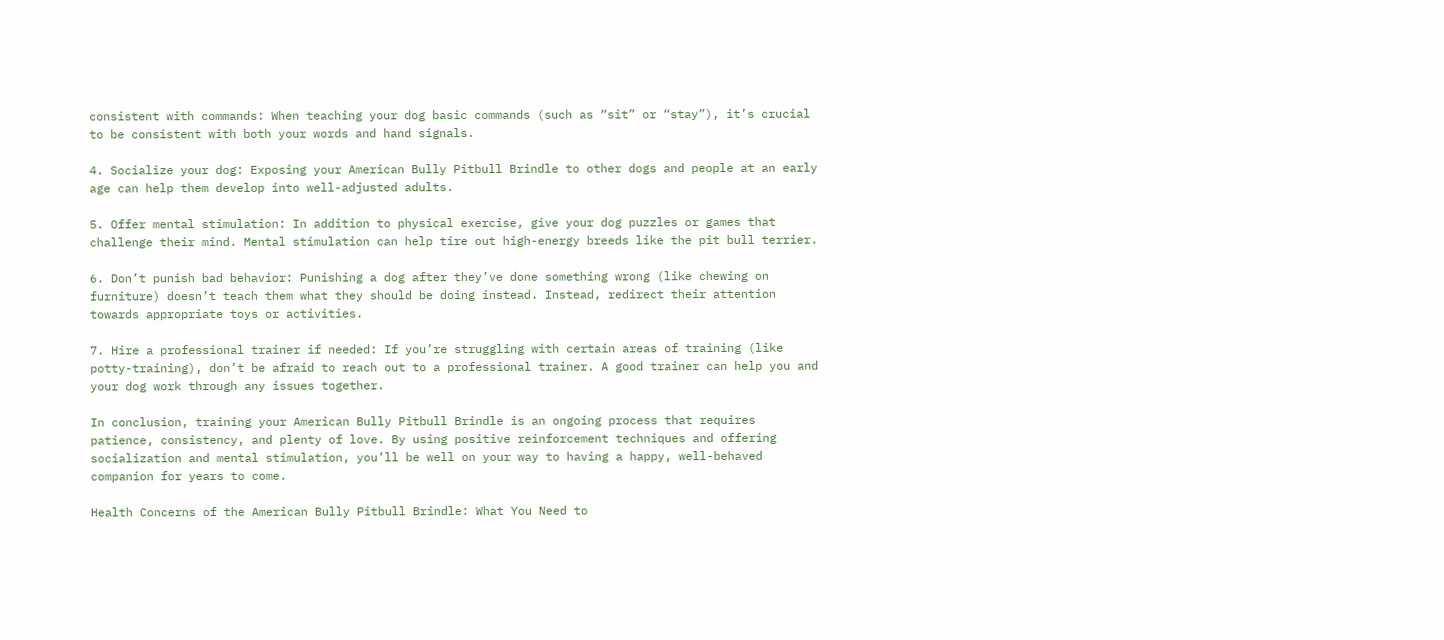consistent with commands: When teaching your dog basic commands (such as “sit” or “stay”), it’s crucial to be consistent with both your words and hand signals.

4. Socialize your dog: Exposing your American Bully Pitbull Brindle to other dogs and people at an early age can help them develop into well-adjusted adults.

5. Offer mental stimulation: In addition to physical exercise, give your dog puzzles or games that challenge their mind. Mental stimulation can help tire out high-energy breeds like the pit bull terrier.

6. Don’t punish bad behavior: Punishing a dog after they’ve done something wrong (like chewing on furniture) doesn’t teach them what they should be doing instead. Instead, redirect their attention towards appropriate toys or activities.

7. Hire a professional trainer if needed: If you’re struggling with certain areas of training (like potty-training), don’t be afraid to reach out to a professional trainer. A good trainer can help you and your dog work through any issues together.

In conclusion, training your American Bully Pitbull Brindle is an ongoing process that requires patience, consistency, and plenty of love. By using positive reinforcement techniques and offering socialization and mental stimulation, you’ll be well on your way to having a happy, well-behaved companion for years to come.

Health Concerns of the American Bully Pitbull Brindle: What You Need to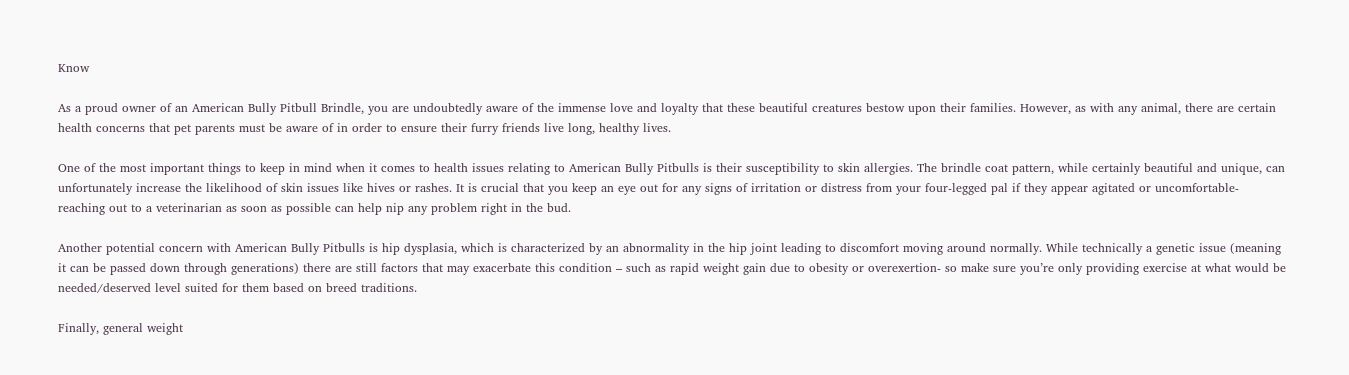Know

As a proud owner of an American Bully Pitbull Brindle, you are undoubtedly aware of the immense love and loyalty that these beautiful creatures bestow upon their families. However, as with any animal, there are certain health concerns that pet parents must be aware of in order to ensure their furry friends live long, healthy lives.

One of the most important things to keep in mind when it comes to health issues relating to American Bully Pitbulls is their susceptibility to skin allergies. The brindle coat pattern, while certainly beautiful and unique, can unfortunately increase the likelihood of skin issues like hives or rashes. It is crucial that you keep an eye out for any signs of irritation or distress from your four-legged pal if they appear agitated or uncomfortable- reaching out to a veterinarian as soon as possible can help nip any problem right in the bud.

Another potential concern with American Bully Pitbulls is hip dysplasia, which is characterized by an abnormality in the hip joint leading to discomfort moving around normally. While technically a genetic issue (meaning it can be passed down through generations) there are still factors that may exacerbate this condition – such as rapid weight gain due to obesity or overexertion- so make sure you’re only providing exercise at what would be needed/deserved level suited for them based on breed traditions.

Finally, general weight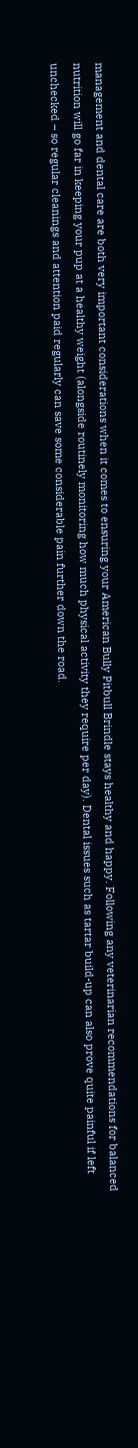management and dental care are both very important considerations when it comes to ensuring your American Bully Pitbull Brindle stays healthy and happy. Following any veterinarian recommendations for balanced nutrition will go far in keeping your pup at a healthy weight (alongside routinely monitoring how much physical activity they require per day). Dental issues such as tartar build-up can also prove quite painful if left unchecked – so regular cleanings and attention paid regularly can save some considerable pain further down the road.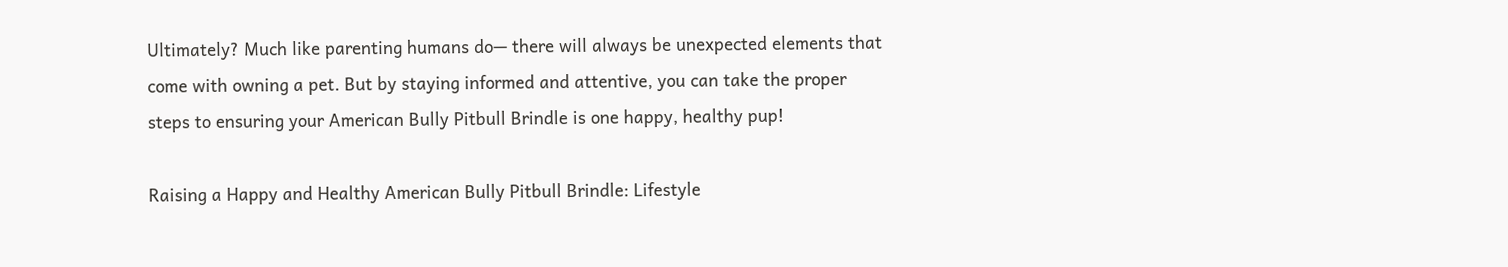Ultimately? Much like parenting humans do— there will always be unexpected elements that come with owning a pet. But by staying informed and attentive, you can take the proper steps to ensuring your American Bully Pitbull Brindle is one happy, healthy pup!

Raising a Happy and Healthy American Bully Pitbull Brindle: Lifestyle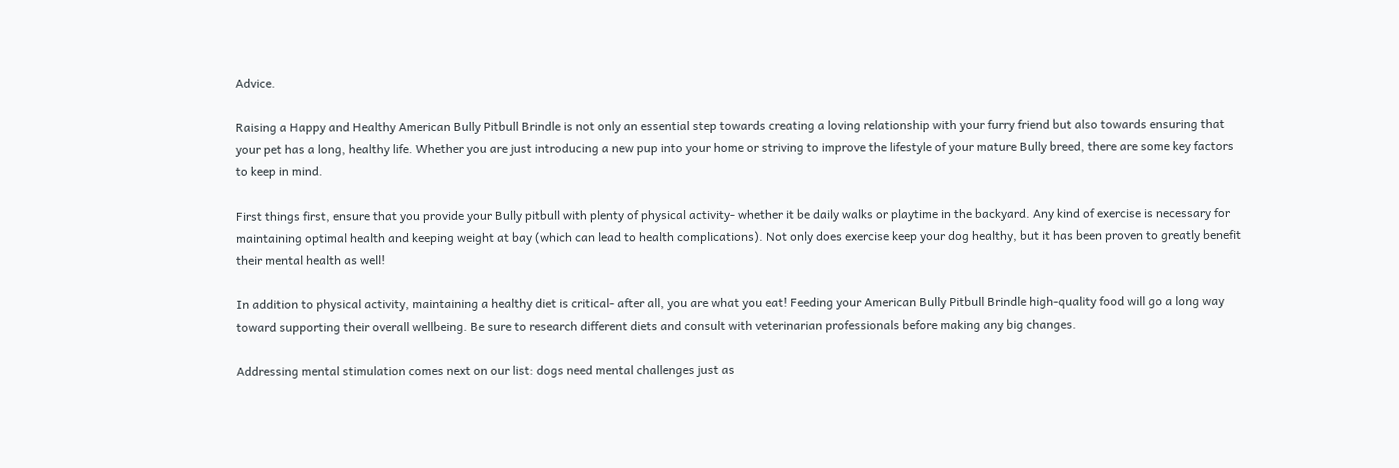Advice.

Raising a Happy and Healthy American Bully Pitbull Brindle is not only an essential step towards creating a loving relationship with your furry friend but also towards ensuring that your pet has a long, healthy life. Whether you are just introducing a new pup into your home or striving to improve the lifestyle of your mature Bully breed, there are some key factors to keep in mind.

First things first, ensure that you provide your Bully pitbull with plenty of physical activity- whether it be daily walks or playtime in the backyard. Any kind of exercise is necessary for maintaining optimal health and keeping weight at bay (which can lead to health complications). Not only does exercise keep your dog healthy, but it has been proven to greatly benefit their mental health as well!

In addition to physical activity, maintaining a healthy diet is critical- after all, you are what you eat! Feeding your American Bully Pitbull Brindle high-quality food will go a long way toward supporting their overall wellbeing. Be sure to research different diets and consult with veterinarian professionals before making any big changes.

Addressing mental stimulation comes next on our list: dogs need mental challenges just as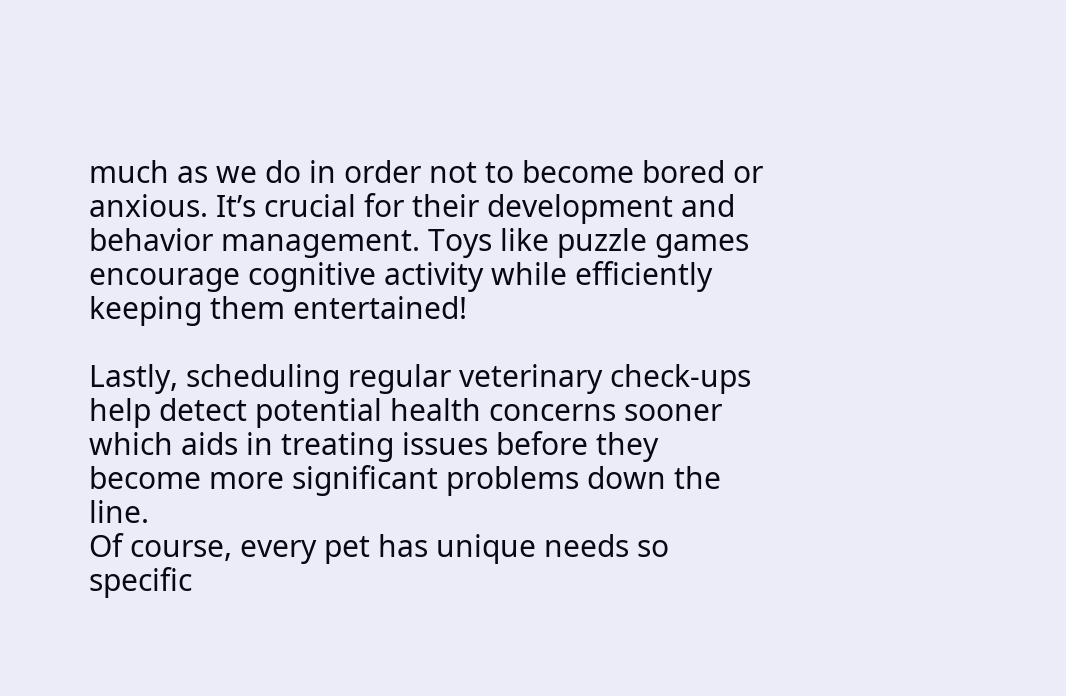much as we do in order not to become bored or anxious. It’s crucial for their development and behavior management. Toys like puzzle games encourage cognitive activity while efficiently keeping them entertained!

Lastly, scheduling regular veterinary check-ups help detect potential health concerns sooner which aids in treating issues before they become more significant problems down the line.
Of course, every pet has unique needs so specific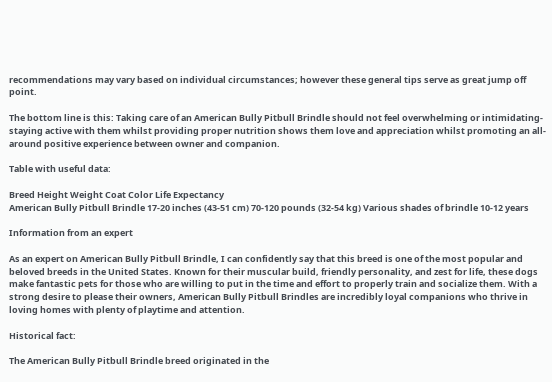recommendations may vary based on individual circumstances; however these general tips serve as great jump off point.

The bottom line is this: Taking care of an American Bully Pitbull Brindle should not feel overwhelming or intimidating- staying active with them whilst providing proper nutrition shows them love and appreciation whilst promoting an all-around positive experience between owner and companion.

Table with useful data:

Breed Height Weight Coat Color Life Expectancy
American Bully Pitbull Brindle 17-20 inches (43-51 cm) 70-120 pounds (32-54 kg) Various shades of brindle 10-12 years

Information from an expert

As an expert on American Bully Pitbull Brindle, I can confidently say that this breed is one of the most popular and beloved breeds in the United States. Known for their muscular build, friendly personality, and zest for life, these dogs make fantastic pets for those who are willing to put in the time and effort to properly train and socialize them. With a strong desire to please their owners, American Bully Pitbull Brindles are incredibly loyal companions who thrive in loving homes with plenty of playtime and attention.

Historical fact:

The American Bully Pitbull Brindle breed originated in the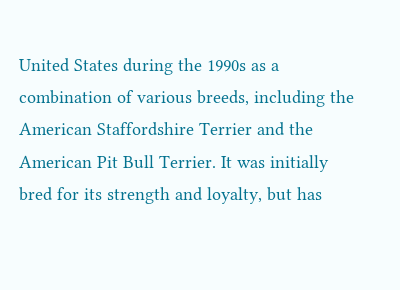United States during the 1990s as a combination of various breeds, including the American Staffordshire Terrier and the American Pit Bull Terrier. It was initially bred for its strength and loyalty, but has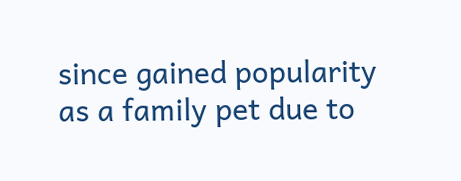since gained popularity as a family pet due to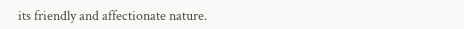its friendly and affectionate nature.